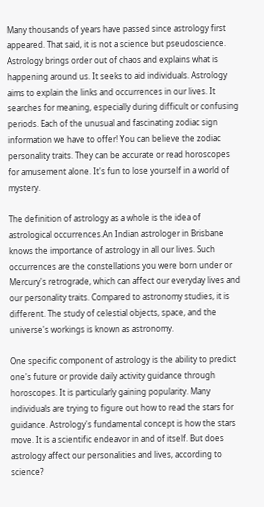Many thousands of years have passed since astrology first appeared. That said, it is not a science but pseudoscience. Astrology brings order out of chaos and explains what is happening around us. It seeks to aid individuals. Astrology aims to explain the links and occurrences in our lives. It searches for meaning, especially during difficult or confusing periods. Each of the unusual and fascinating zodiac sign information we have to offer! You can believe the zodiac personality traits. They can be accurate or read horoscopes for amusement alone. It's fun to lose yourself in a world of mystery.

The definition of astrology as a whole is the idea of astrological occurrences.An Indian astrologer in Brisbane knows the importance of astrology in all our lives. Such occurrences are the constellations you were born under or Mercury's retrograde, which can affect our everyday lives and our personality traits. Compared to astronomy studies, it is different. The study of celestial objects, space, and the universe's workings is known as astronomy.

One specific component of astrology is the ability to predict one's future or provide daily activity guidance through horoscopes. It is particularly gaining popularity. Many individuals are trying to figure out how to read the stars for guidance. Astrology's fundamental concept is how the stars move. It is a scientific endeavor in and of itself. But does astrology affect our personalities and lives, according to science?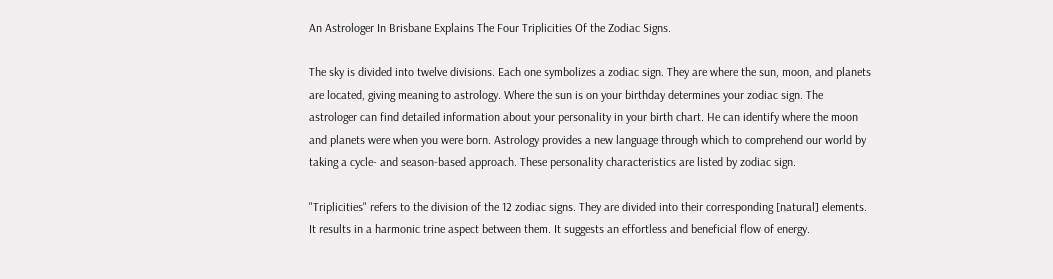An Astrologer In Brisbane Explains The Four Triplicities Of the Zodiac Signs.

The sky is divided into twelve divisions. Each one symbolizes a zodiac sign. They are where the sun, moon, and planets are located, giving meaning to astrology. Where the sun is on your birthday determines your zodiac sign. The astrologer can find detailed information about your personality in your birth chart. He can identify where the moon and planets were when you were born. Astrology provides a new language through which to comprehend our world by taking a cycle- and season-based approach. These personality characteristics are listed by zodiac sign.

"Triplicities" refers to the division of the 12 zodiac signs. They are divided into their corresponding [natural] elements. It results in a harmonic trine aspect between them. It suggests an effortless and beneficial flow of energy.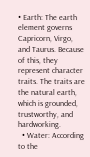• Earth: The earth element governs Capricorn, Virgo, and Taurus. Because of this, they represent character traits. The traits are the natural earth, which is grounded, trustworthy, and hardworking.
  • Water: According to the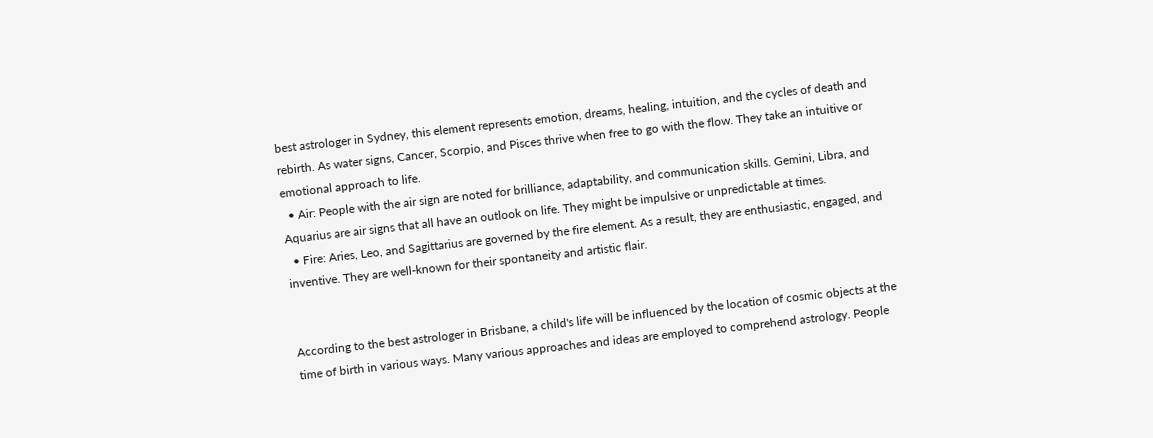best astrologer in Sydney, this element represents emotion, dreams, healing, intuition, and the cycles of death and rebirth. As water signs, Cancer, Scorpio, and Pisces thrive when free to go with the flow. They take an intuitive or emotional approach to life.
  • Air: People with the air sign are noted for brilliance, adaptability, and communication skills. Gemini, Libra, and Aquarius are air signs that all have an outlook on life. They might be impulsive or unpredictable at times.
  • Fire: Aries, Leo, and Sagittarius are governed by the fire element. As a result, they are enthusiastic, engaged, and inventive. They are well-known for their spontaneity and artistic flair.


According to the best astrologer in Brisbane, a child's life will be influenced by the location of cosmic objects at the time of birth in various ways. Many various approaches and ideas are employed to comprehend astrology. People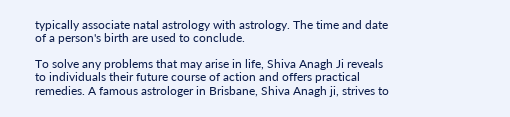typically associate natal astrology with astrology. The time and date of a person's birth are used to conclude.

To solve any problems that may arise in life, Shiva Anagh Ji reveals to individuals their future course of action and offers practical remedies. A famous astrologer in Brisbane, Shiva Anagh ji, strives to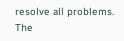resolve all problems. The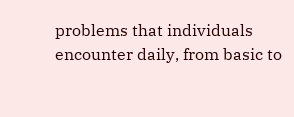problems that individuals encounter daily, from basic to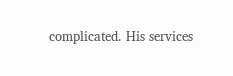complicated. His services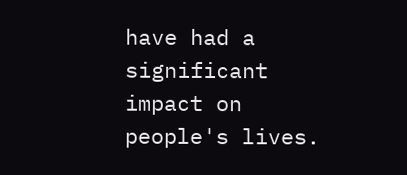have had a significant impact on people's lives.